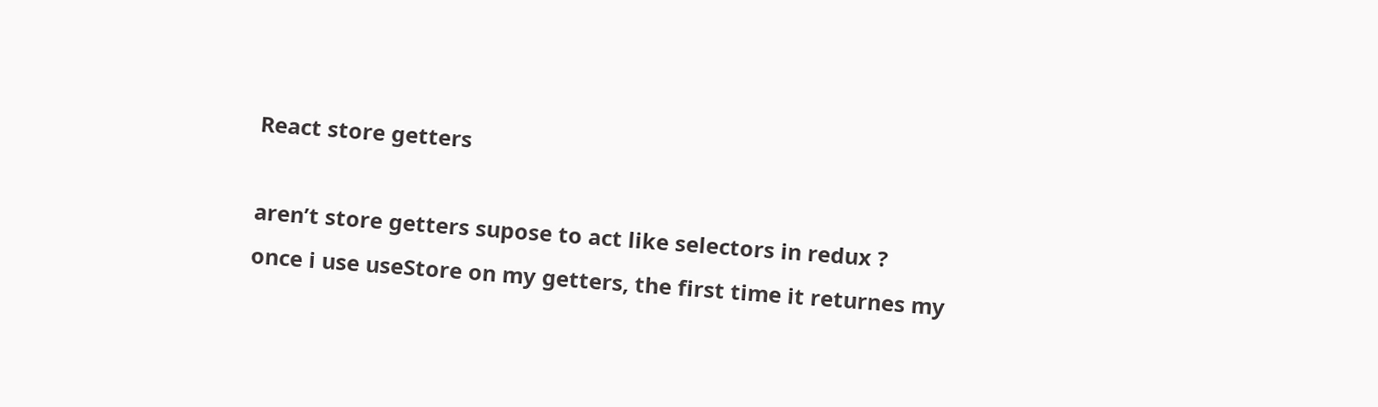React store getters

aren’t store getters supose to act like selectors in redux ?
once i use useStore on my getters, the first time it returnes my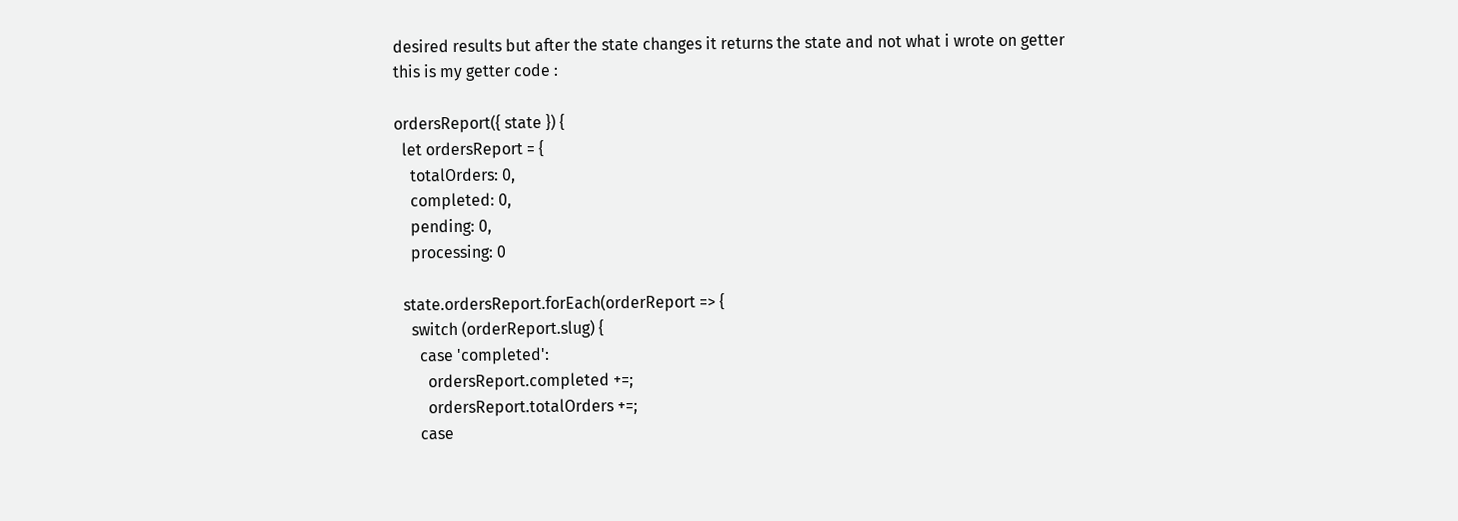desired results but after the state changes it returns the state and not what i wrote on getter
this is my getter code :

ordersReport({ state }) {
  let ordersReport = {
    totalOrders: 0,
    completed: 0,
    pending: 0,
    processing: 0

  state.ordersReport.forEach(orderReport => {
    switch (orderReport.slug) {
      case 'completed':
        ordersReport.completed +=;
        ordersReport.totalOrders +=;
      case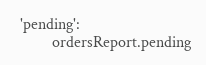'pending':
        ordersReport.pending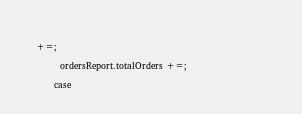+=;
        ordersReport.totalOrders +=;
      case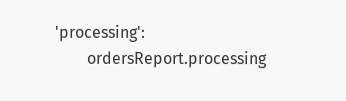'processing':
        ordersReport.processing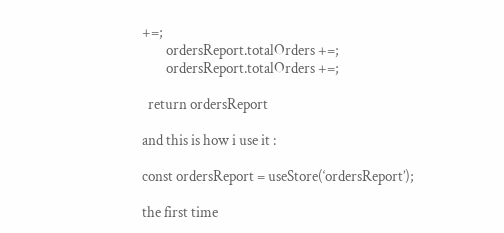+=;
        ordersReport.totalOrders +=;
        ordersReport.totalOrders +=;

  return ordersReport

and this is how i use it :

const ordersReport = useStore(‘ordersReport’);

the first time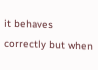it behaves correctly but when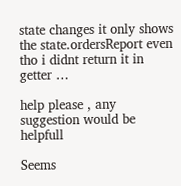state changes it only shows the state.ordersReport even tho i didnt return it in getter …

help please , any suggestion would be helpfull

Seems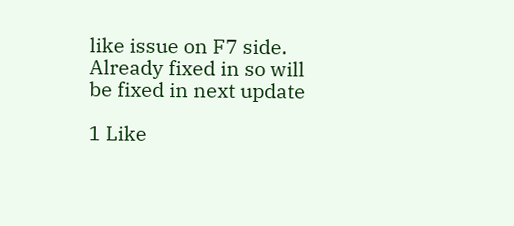like issue on F7 side. Already fixed in so will be fixed in next update

1 Like